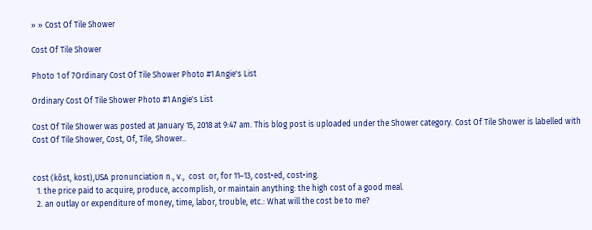» » Cost Of Tile Shower

Cost Of Tile Shower

Photo 1 of 7Ordinary Cost Of Tile Shower Photo #1 Angie's List

Ordinary Cost Of Tile Shower Photo #1 Angie's List

Cost Of Tile Shower was posted at January 15, 2018 at 9:47 am. This blog post is uploaded under the Shower category. Cost Of Tile Shower is labelled with Cost Of Tile Shower, Cost, Of, Tile, Shower..


cost (kôst, kost),USA pronunciation n., v.,  cost  or, for 11–13, cost•ed, cost•ing.
  1. the price paid to acquire, produce, accomplish, or maintain anything: the high cost of a good meal.
  2. an outlay or expenditure of money, time, labor, trouble, etc.: What will the cost be to me?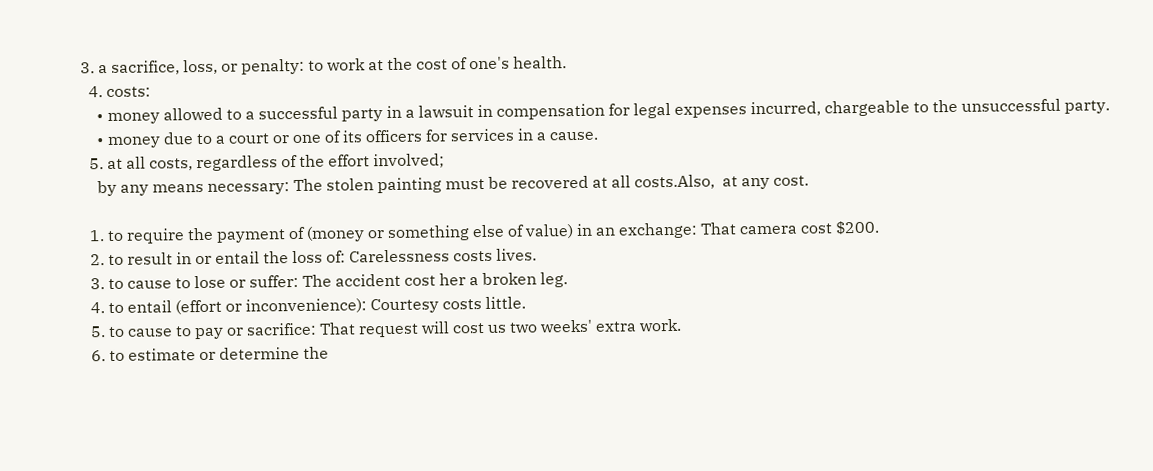3. a sacrifice, loss, or penalty: to work at the cost of one's health.
  4. costs:
    • money allowed to a successful party in a lawsuit in compensation for legal expenses incurred, chargeable to the unsuccessful party.
    • money due to a court or one of its officers for services in a cause.
  5. at all costs, regardless of the effort involved;
    by any means necessary: The stolen painting must be recovered at all costs.Also,  at any cost.

  1. to require the payment of (money or something else of value) in an exchange: That camera cost $200.
  2. to result in or entail the loss of: Carelessness costs lives.
  3. to cause to lose or suffer: The accident cost her a broken leg.
  4. to entail (effort or inconvenience): Courtesy costs little.
  5. to cause to pay or sacrifice: That request will cost us two weeks' extra work.
  6. to estimate or determine the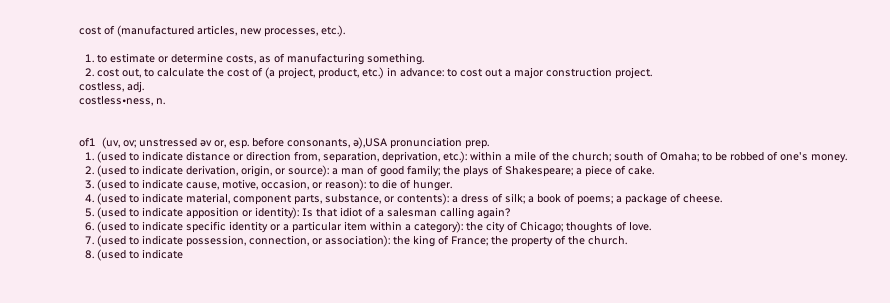cost of (manufactured articles, new processes, etc.).

  1. to estimate or determine costs, as of manufacturing something.
  2. cost out, to calculate the cost of (a project, product, etc.) in advance: to cost out a major construction project.
costless, adj.
costless•ness, n.


of1  (uv, ov; unstressed əv or, esp. before consonants, ə),USA pronunciation prep.
  1. (used to indicate distance or direction from, separation, deprivation, etc.): within a mile of the church; south of Omaha; to be robbed of one's money.
  2. (used to indicate derivation, origin, or source): a man of good family; the plays of Shakespeare; a piece of cake.
  3. (used to indicate cause, motive, occasion, or reason): to die of hunger.
  4. (used to indicate material, component parts, substance, or contents): a dress of silk; a book of poems; a package of cheese.
  5. (used to indicate apposition or identity): Is that idiot of a salesman calling again?
  6. (used to indicate specific identity or a particular item within a category): the city of Chicago; thoughts of love.
  7. (used to indicate possession, connection, or association): the king of France; the property of the church.
  8. (used to indicate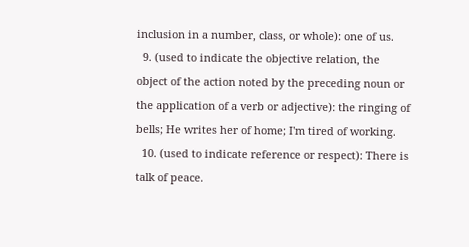inclusion in a number, class, or whole): one of us.
  9. (used to indicate the objective relation, the object of the action noted by the preceding noun or the application of a verb or adjective): the ringing of bells; He writes her of home; I'm tired of working.
  10. (used to indicate reference or respect): There is talk of peace.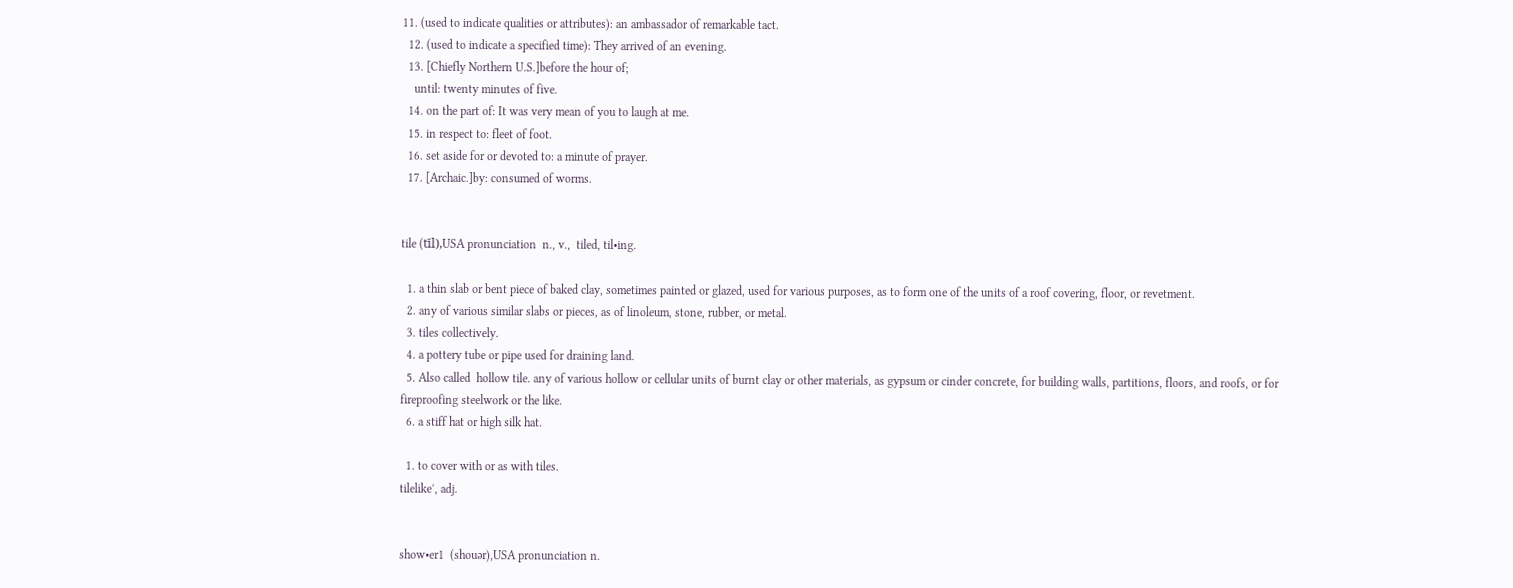11. (used to indicate qualities or attributes): an ambassador of remarkable tact.
  12. (used to indicate a specified time): They arrived of an evening.
  13. [Chiefly Northern U.S.]before the hour of;
    until: twenty minutes of five.
  14. on the part of: It was very mean of you to laugh at me.
  15. in respect to: fleet of foot.
  16. set aside for or devoted to: a minute of prayer.
  17. [Archaic.]by: consumed of worms.


tile (tīl),USA pronunciation  n., v.,  tiled, til•ing.

  1. a thin slab or bent piece of baked clay, sometimes painted or glazed, used for various purposes, as to form one of the units of a roof covering, floor, or revetment.
  2. any of various similar slabs or pieces, as of linoleum, stone, rubber, or metal.
  3. tiles collectively.
  4. a pottery tube or pipe used for draining land.
  5. Also called  hollow tile. any of various hollow or cellular units of burnt clay or other materials, as gypsum or cinder concrete, for building walls, partitions, floors, and roofs, or for fireproofing steelwork or the like.
  6. a stiff hat or high silk hat.

  1. to cover with or as with tiles.
tilelike′, adj.


show•er1  (shouər),USA pronunciation n.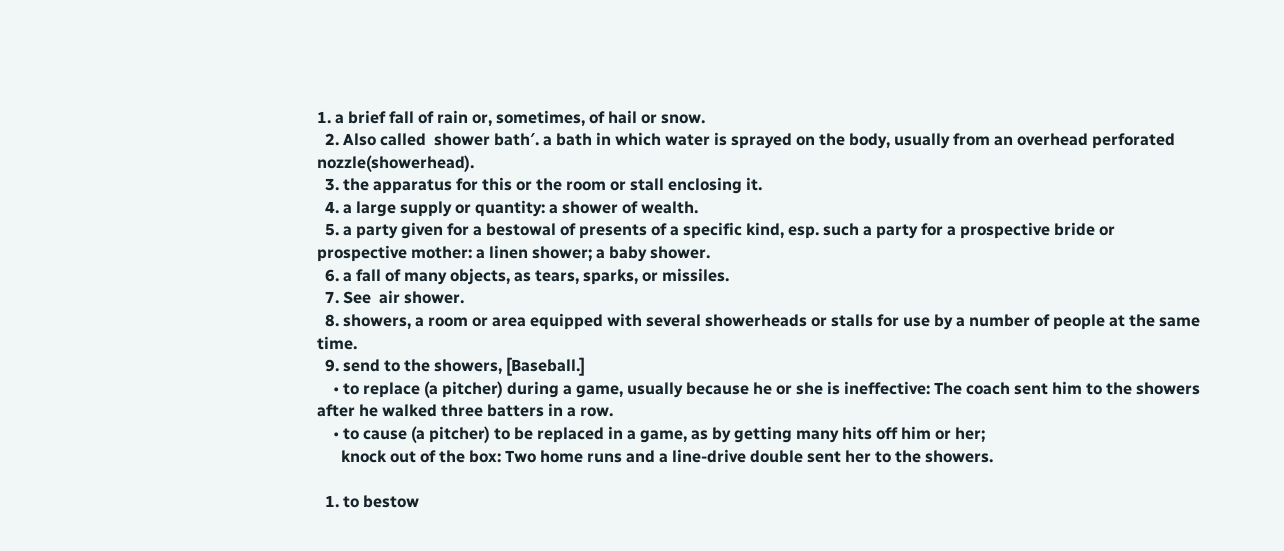1. a brief fall of rain or, sometimes, of hail or snow.
  2. Also called  shower bath′. a bath in which water is sprayed on the body, usually from an overhead perforated nozzle(showerhead).
  3. the apparatus for this or the room or stall enclosing it.
  4. a large supply or quantity: a shower of wealth.
  5. a party given for a bestowal of presents of a specific kind, esp. such a party for a prospective bride or prospective mother: a linen shower; a baby shower.
  6. a fall of many objects, as tears, sparks, or missiles.
  7. See  air shower.
  8. showers, a room or area equipped with several showerheads or stalls for use by a number of people at the same time.
  9. send to the showers, [Baseball.]
    • to replace (a pitcher) during a game, usually because he or she is ineffective: The coach sent him to the showers after he walked three batters in a row.
    • to cause (a pitcher) to be replaced in a game, as by getting many hits off him or her;
      knock out of the box: Two home runs and a line-drive double sent her to the showers.

  1. to bestow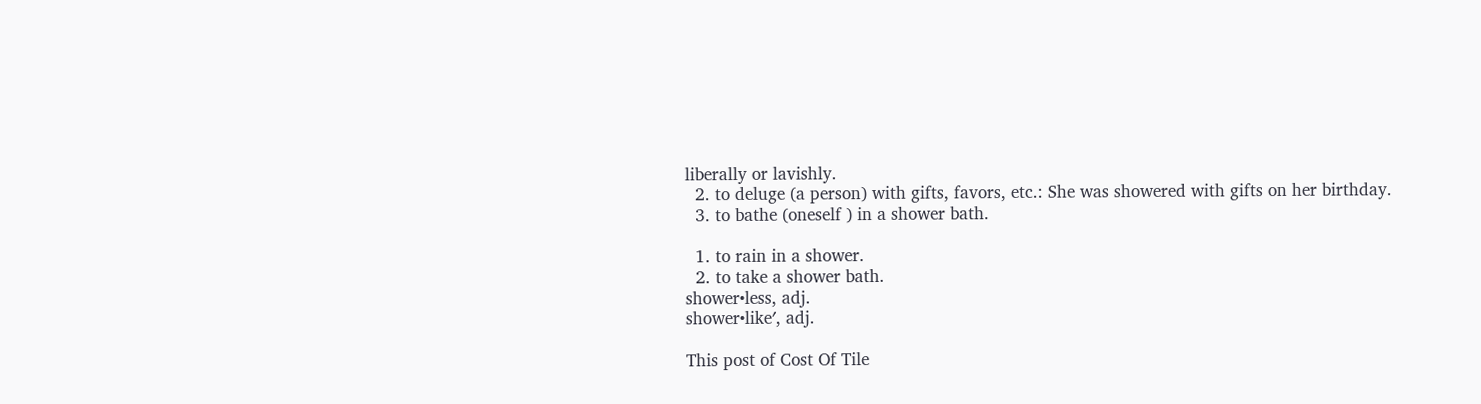liberally or lavishly.
  2. to deluge (a person) with gifts, favors, etc.: She was showered with gifts on her birthday.
  3. to bathe (oneself ) in a shower bath.

  1. to rain in a shower.
  2. to take a shower bath.
shower•less, adj.
shower•like′, adj.

This post of Cost Of Tile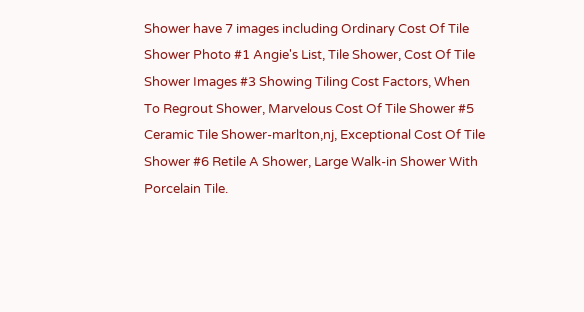Shower have 7 images including Ordinary Cost Of Tile Shower Photo #1 Angie's List, Tile Shower, Cost Of Tile Shower Images #3 Showing Tiling Cost Factors, When To Regrout Shower, Marvelous Cost Of Tile Shower #5 Ceramic Tile Shower-marlton,nj, Exceptional Cost Of Tile Shower #6 Retile A Shower, Large Walk-in Shower With Porcelain Tile.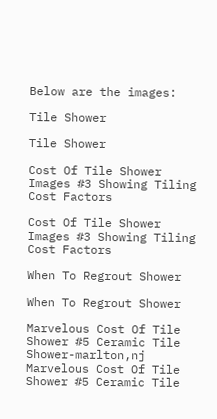Below are the images:

Tile Shower

Tile Shower

Cost Of Tile Shower Images #3 Showing Tiling Cost Factors

Cost Of Tile Shower Images #3 Showing Tiling Cost Factors

When To Regrout Shower

When To Regrout Shower

Marvelous Cost Of Tile Shower #5 Ceramic Tile Shower-marlton,nj
Marvelous Cost Of Tile Shower #5 Ceramic Tile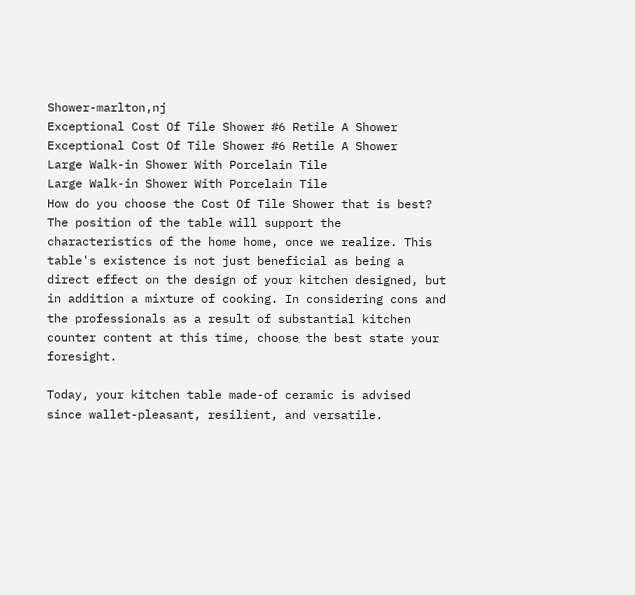Shower-marlton,nj
Exceptional Cost Of Tile Shower #6 Retile A Shower
Exceptional Cost Of Tile Shower #6 Retile A Shower
Large Walk-in Shower With Porcelain Tile
Large Walk-in Shower With Porcelain Tile
How do you choose the Cost Of Tile Shower that is best? The position of the table will support the characteristics of the home home, once we realize. This table's existence is not just beneficial as being a direct effect on the design of your kitchen designed, but in addition a mixture of cooking. In considering cons and the professionals as a result of substantial kitchen counter content at this time, choose the best state your foresight.

Today, your kitchen table made-of ceramic is advised since wallet-pleasant, resilient, and versatile.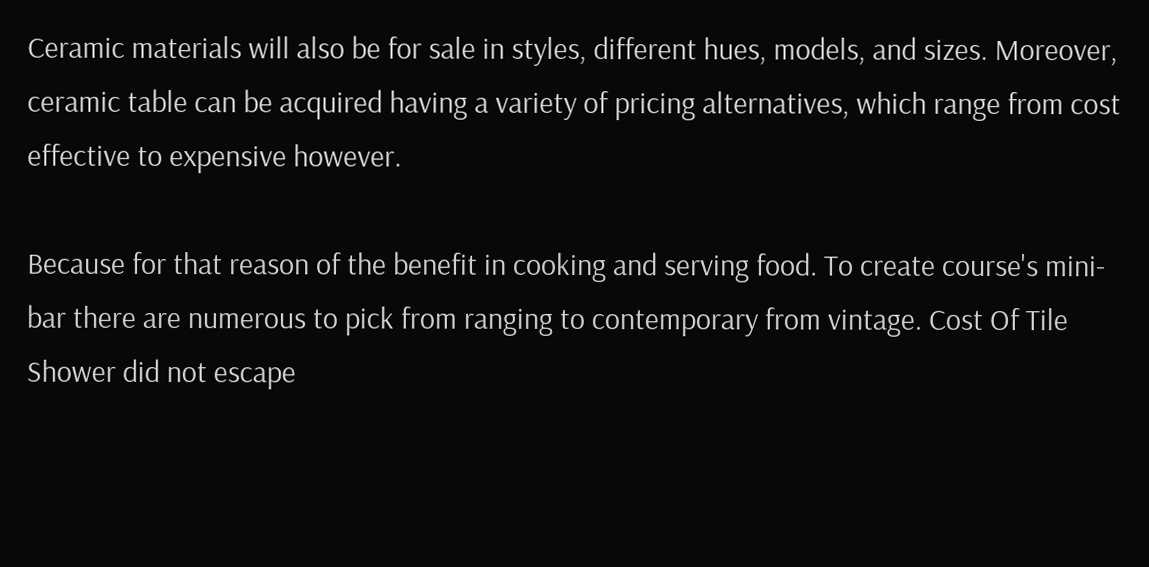Ceramic materials will also be for sale in styles, different hues, models, and sizes. Moreover, ceramic table can be acquired having a variety of pricing alternatives, which range from cost effective to expensive however.

Because for that reason of the benefit in cooking and serving food. To create course's mini-bar there are numerous to pick from ranging to contemporary from vintage. Cost Of Tile Shower did not escape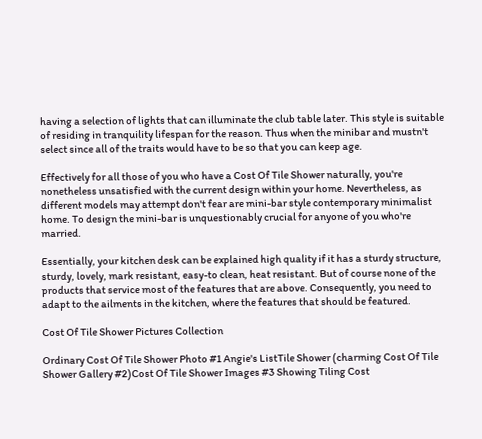having a selection of lights that can illuminate the club table later. This style is suitable of residing in tranquility lifespan for the reason. Thus when the minibar and mustn't select since all of the traits would have to be so that you can keep age.

Effectively for all those of you who have a Cost Of Tile Shower naturally, you're nonetheless unsatisfied with the current design within your home. Nevertheless, as different models may attempt don't fear are mini-bar style contemporary minimalist home. To design the mini-bar is unquestionably crucial for anyone of you who're married.

Essentially, your kitchen desk can be explained high quality if it has a sturdy structure, sturdy, lovely, mark resistant, easy-to clean, heat resistant. But of course none of the products that service most of the features that are above. Consequently, you need to adapt to the ailments in the kitchen, where the features that should be featured.

Cost Of Tile Shower Pictures Collection

Ordinary Cost Of Tile Shower Photo #1 Angie's ListTile Shower (charming Cost Of Tile Shower Gallery #2)Cost Of Tile Shower Images #3 Showing Tiling Cost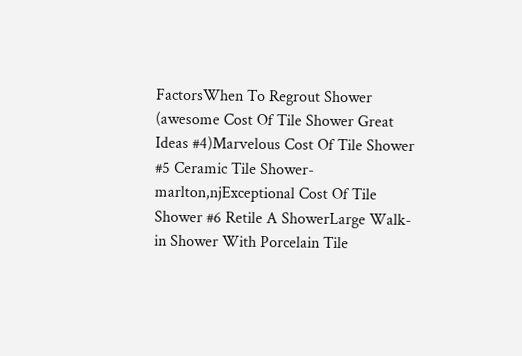FactorsWhen To Regrout Shower (awesome Cost Of Tile Shower Great Ideas #4)Marvelous Cost Of Tile Shower #5 Ceramic Tile Shower-marlton,njExceptional Cost Of Tile Shower #6 Retile A ShowerLarge Walk-in Shower With Porcelain Tile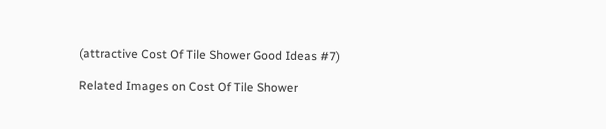(attractive Cost Of Tile Shower Good Ideas #7)

Related Images on Cost Of Tile Shower